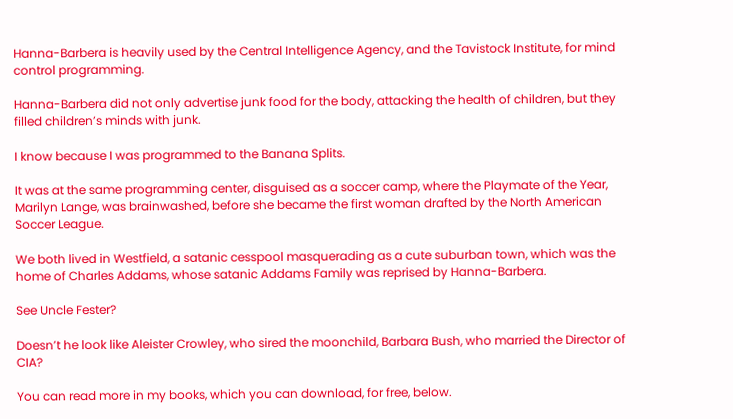Hanna-Barbera is heavily used by the Central Intelligence Agency, and the Tavistock Institute, for mind control programming.

Hanna-Barbera did not only advertise junk food for the body, attacking the health of children, but they filled children’s minds with junk.

I know because I was programmed to the Banana Splits.

It was at the same programming center, disguised as a soccer camp, where the Playmate of the Year, Marilyn Lange, was brainwashed, before she became the first woman drafted by the North American Soccer League.

We both lived in Westfield, a satanic cesspool masquerading as a cute suburban town, which was the home of Charles Addams, whose satanic Addams Family was reprised by Hanna-Barbera.

See Uncle Fester?

Doesn’t he look like Aleister Crowley, who sired the moonchild, Barbara Bush, who married the Director of CIA?

You can read more in my books, which you can download, for free, below.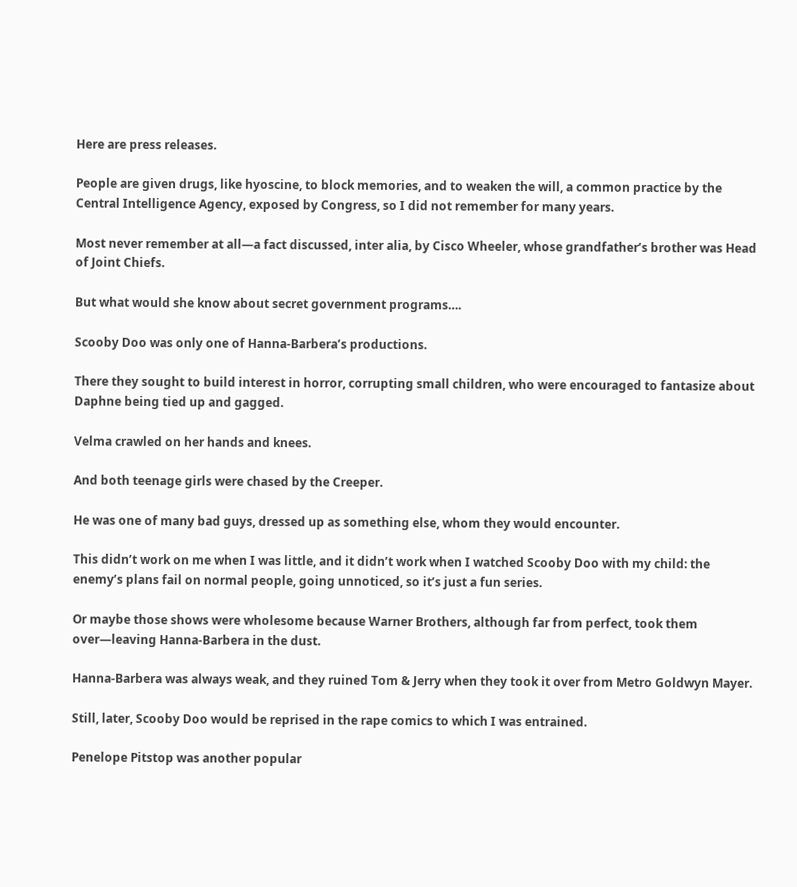Here are press releases.

People are given drugs, like hyoscine, to block memories, and to weaken the will, a common practice by the Central Intelligence Agency, exposed by Congress, so I did not remember for many years.

Most never remember at all—a fact discussed, inter alia, by Cisco Wheeler, whose grandfather’s brother was Head of Joint Chiefs.

But what would she know about secret government programs….

Scooby Doo was only one of Hanna-Barbera’s productions.

There they sought to build interest in horror, corrupting small children, who were encouraged to fantasize about Daphne being tied up and gagged.

Velma crawled on her hands and knees.

And both teenage girls were chased by the Creeper.

He was one of many bad guys, dressed up as something else, whom they would encounter.

This didn’t work on me when I was little, and it didn’t work when I watched Scooby Doo with my child: the enemy’s plans fail on normal people, going unnoticed, so it’s just a fun series.

Or maybe those shows were wholesome because Warner Brothers, although far from perfect, took them over—leaving Hanna-Barbera in the dust.

Hanna-Barbera was always weak, and they ruined Tom & Jerry when they took it over from Metro Goldwyn Mayer.

Still, later, Scooby Doo would be reprised in the rape comics to which I was entrained.

Penelope Pitstop was another popular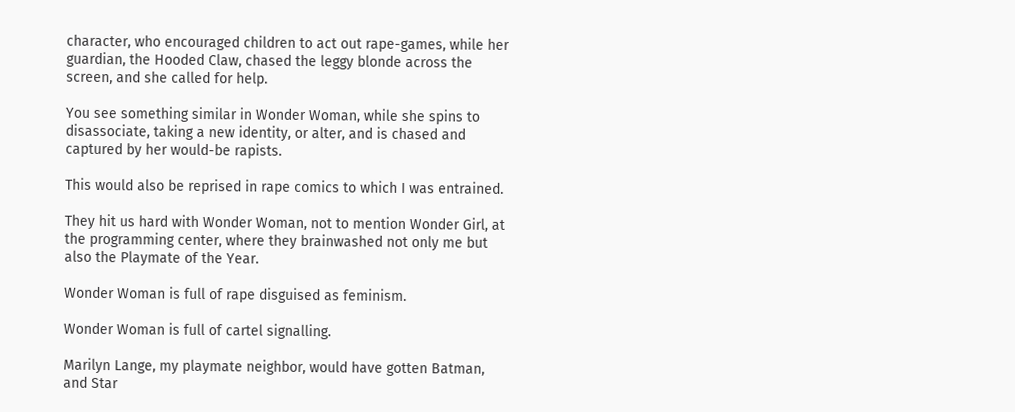character, who encouraged children to act out rape-games, while her guardian, the Hooded Claw, chased the leggy blonde across the screen, and she called for help.

You see something similar in Wonder Woman, while she spins to disassociate, taking a new identity, or alter, and is chased and captured by her would-be rapists.

This would also be reprised in rape comics to which I was entrained.

They hit us hard with Wonder Woman, not to mention Wonder Girl, at the programming center, where they brainwashed not only me but also the Playmate of the Year.

Wonder Woman is full of rape disguised as feminism.

Wonder Woman is full of cartel signalling.

Marilyn Lange, my playmate neighbor, would have gotten Batman, and Star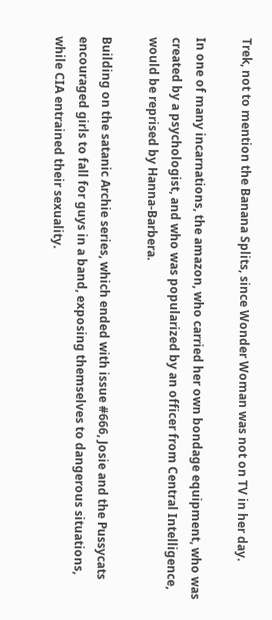Trek, not to mention the Banana Splits, since Wonder Woman was not on TV in her day.

In one of many incarnations, the amazon, who carried her own bondage equipment, who was created by a psychologist, and who was popularized by an officer from Central Intelligence, would be reprised by Hanna-Barbera.

Building on the satanic Archie series, which ended with issue #666, Josie and the Pussycats encouraged girls to fall for guys in a band, exposing themselves to dangerous situations, while CIA entrained their sexuality.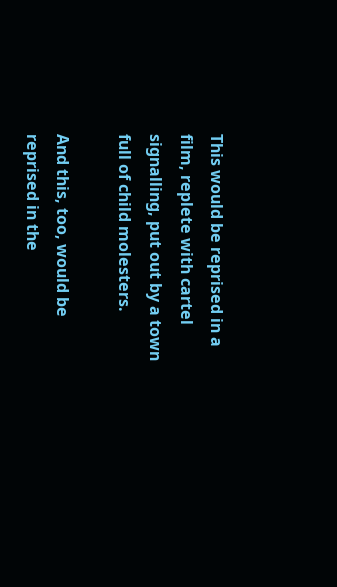This would be reprised in a film, replete with cartel signalling, put out by a town full of child molesters.

And this, too, would be reprised in the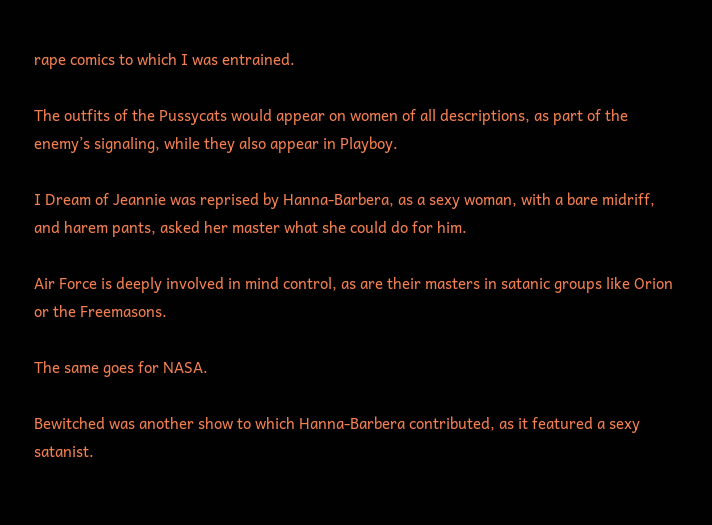rape comics to which I was entrained.

The outfits of the Pussycats would appear on women of all descriptions, as part of the enemy’s signaling, while they also appear in Playboy.

I Dream of Jeannie was reprised by Hanna-Barbera, as a sexy woman, with a bare midriff, and harem pants, asked her master what she could do for him.

Air Force is deeply involved in mind control, as are their masters in satanic groups like Orion or the Freemasons.

The same goes for NASA.

Bewitched was another show to which Hanna-Barbera contributed, as it featured a sexy satanist.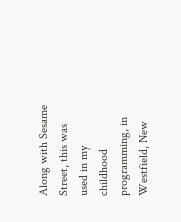Along with Sesame Street, this was used in my childhood programming, in Westfield, New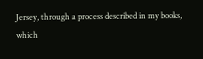Jersey, through a process described in my books, which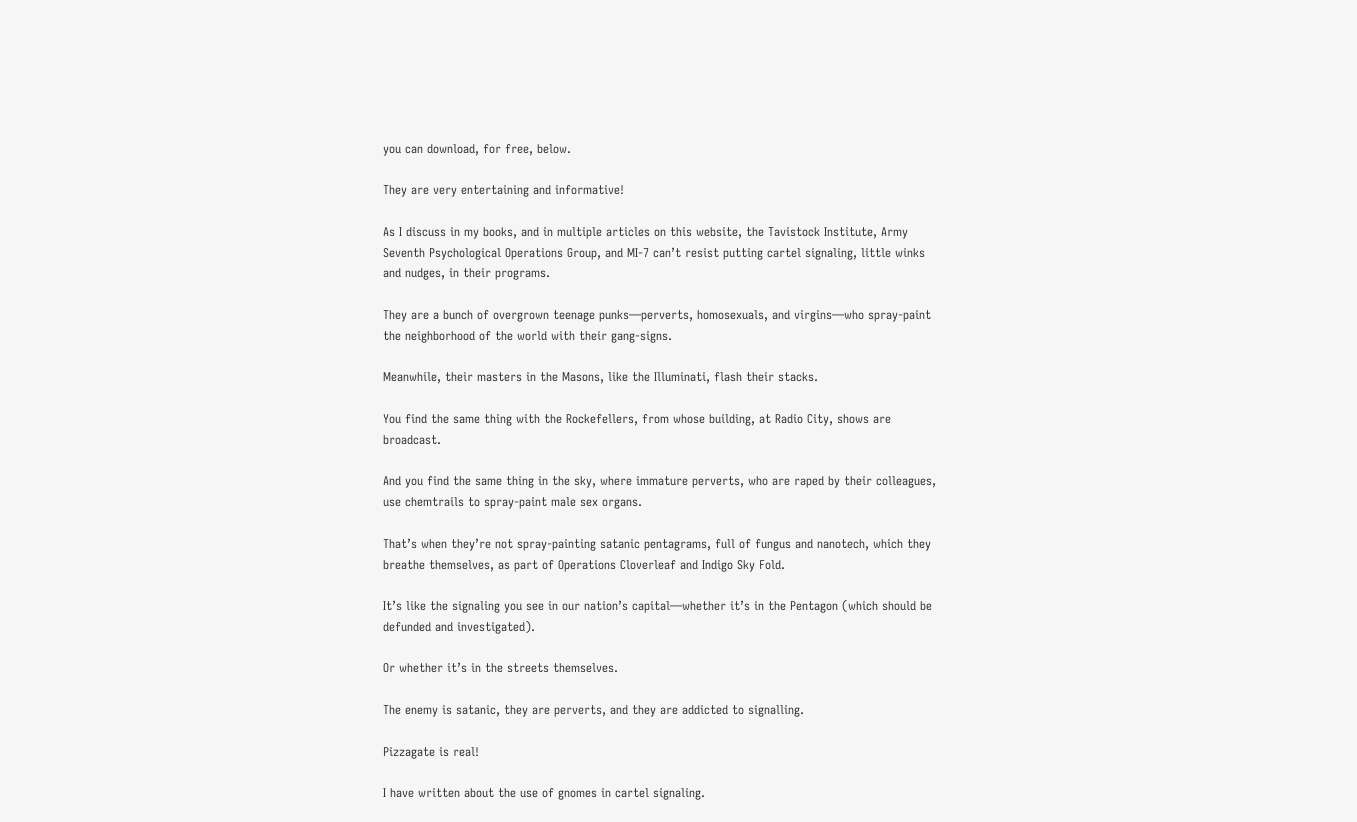you can download, for free, below.

They are very entertaining and informative!

As I discuss in my books, and in multiple articles on this website, the Tavistock Institute, Army Seventh Psychological Operations Group, and MI-7 can’t resist putting cartel signaling, little winks and nudges, in their programs.

They are a bunch of overgrown teenage punks—perverts, homosexuals, and virgins—who spray-paint the neighborhood of the world with their gang-signs.

Meanwhile, their masters in the Masons, like the Illuminati, flash their stacks.

You find the same thing with the Rockefellers, from whose building, at Radio City, shows are broadcast.

And you find the same thing in the sky, where immature perverts, who are raped by their colleagues, use chemtrails to spray-paint male sex organs.

That’s when they’re not spray-painting satanic pentagrams, full of fungus and nanotech, which they breathe themselves, as part of Operations Cloverleaf and Indigo Sky Fold.

It’s like the signaling you see in our nation’s capital—whether it’s in the Pentagon (which should be defunded and investigated).

Or whether it’s in the streets themselves.

The enemy is satanic, they are perverts, and they are addicted to signalling.

Pizzagate is real!

I have written about the use of gnomes in cartel signaling.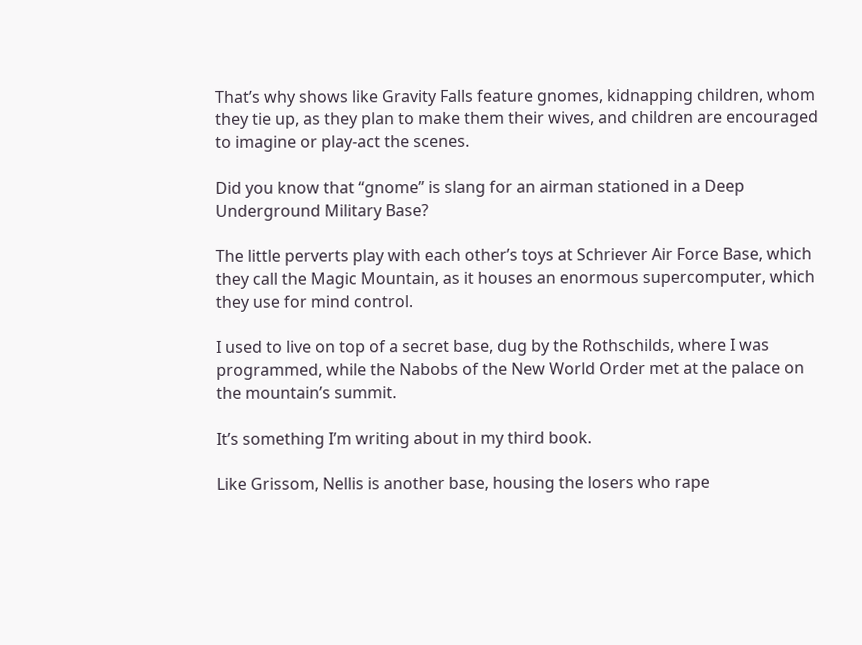That’s why shows like Gravity Falls feature gnomes, kidnapping children, whom they tie up, as they plan to make them their wives, and children are encouraged to imagine or play-act the scenes.

Did you know that “gnome” is slang for an airman stationed in a Deep Underground Military Base?

The little perverts play with each other’s toys at Schriever Air Force Base, which they call the Magic Mountain, as it houses an enormous supercomputer, which they use for mind control.

I used to live on top of a secret base, dug by the Rothschilds, where I was programmed, while the Nabobs of the New World Order met at the palace on the mountain’s summit.

It’s something I’m writing about in my third book.

Like Grissom, Nellis is another base, housing the losers who rape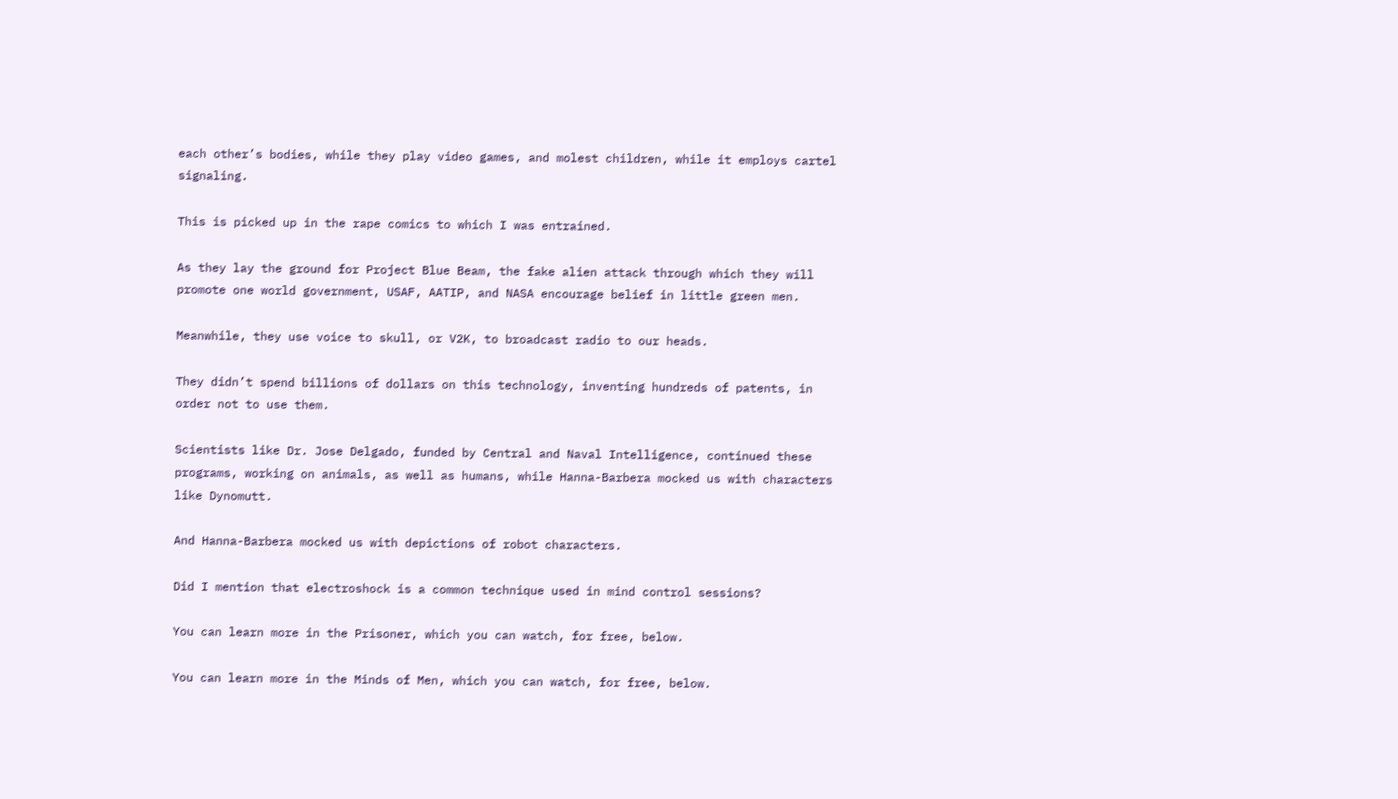each other’s bodies, while they play video games, and molest children, while it employs cartel signaling.

This is picked up in the rape comics to which I was entrained.

As they lay the ground for Project Blue Beam, the fake alien attack through which they will promote one world government, USAF, AATIP, and NASA encourage belief in little green men.

Meanwhile, they use voice to skull, or V2K, to broadcast radio to our heads.

They didn’t spend billions of dollars on this technology, inventing hundreds of patents, in order not to use them.

Scientists like Dr. Jose Delgado, funded by Central and Naval Intelligence, continued these programs, working on animals, as well as humans, while Hanna-Barbera mocked us with characters like Dynomutt.

And Hanna-Barbera mocked us with depictions of robot characters.

Did I mention that electroshock is a common technique used in mind control sessions?

You can learn more in the Prisoner, which you can watch, for free, below.

You can learn more in the Minds of Men, which you can watch, for free, below.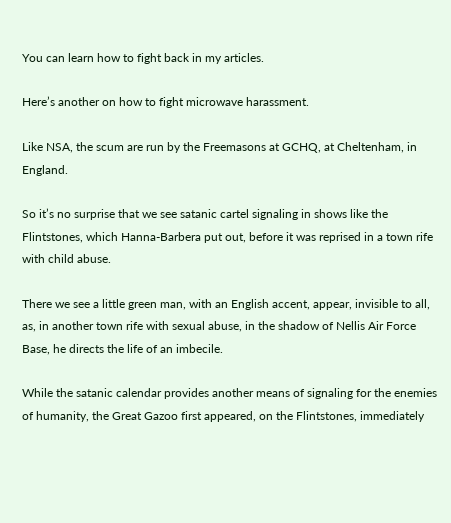You can learn how to fight back in my articles.

Here’s another on how to fight microwave harassment.

Like NSA, the scum are run by the Freemasons at GCHQ, at Cheltenham, in England.

So it’s no surprise that we see satanic cartel signaling in shows like the Flintstones, which Hanna-Barbera put out, before it was reprised in a town rife with child abuse.

There we see a little green man, with an English accent, appear, invisible to all, as, in another town rife with sexual abuse, in the shadow of Nellis Air Force Base, he directs the life of an imbecile.

While the satanic calendar provides another means of signaling for the enemies of humanity, the Great Gazoo first appeared, on the Flintstones, immediately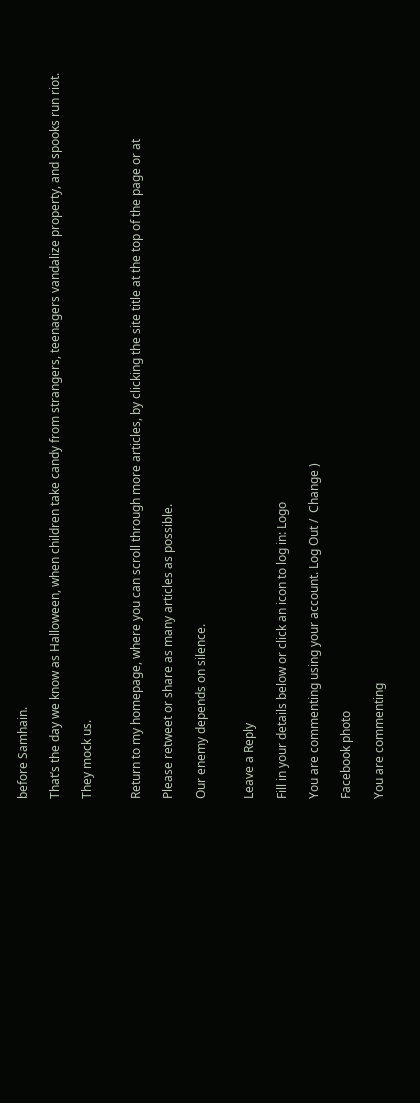before Samhain.

That’s the day we know as Halloween, when children take candy from strangers, teenagers vandalize property, and spooks run riot.

They mock us.


Return to my homepage, where you can scroll through more articles, by clicking the site title at the top of the page or at

Please retweet or share as many articles as possible.

Our enemy depends on silence.


Leave a Reply

Fill in your details below or click an icon to log in: Logo

You are commenting using your account. Log Out /  Change )

Facebook photo

You are commenting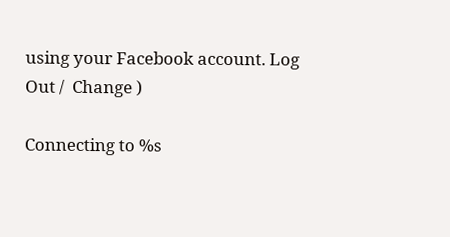using your Facebook account. Log Out /  Change )

Connecting to %s